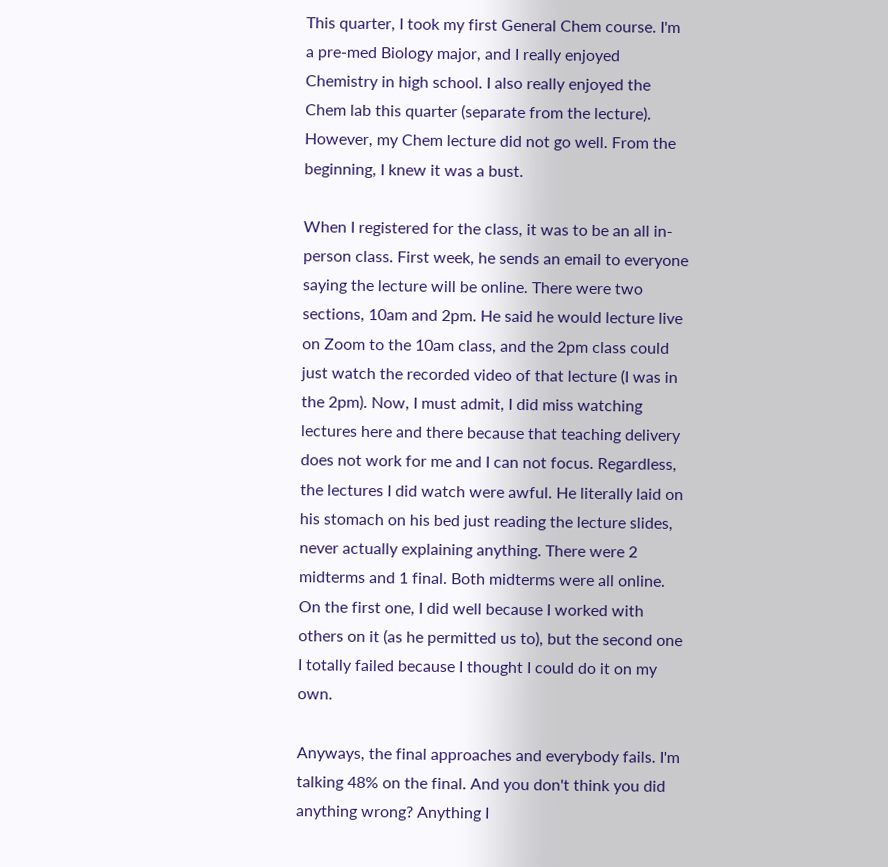This quarter, I took my first General Chem course. I'm a pre-med Biology major, and I really enjoyed Chemistry in high school. I also really enjoyed the Chem lab this quarter (separate from the lecture). However, my Chem lecture did not go well. From the beginning, I knew it was a bust.

When I registered for the class, it was to be an all in-person class. First week, he sends an email to everyone saying the lecture will be online. There were two sections, 10am and 2pm. He said he would lecture live on Zoom to the 10am class, and the 2pm class could just watch the recorded video of that lecture (I was in the 2pm). Now, I must admit, I did miss watching lectures here and there because that teaching delivery does not work for me and I can not focus. Regardless, the lectures I did watch were awful. He literally laid on his stomach on his bed just reading the lecture slides, never actually explaining anything. There were 2 midterms and 1 final. Both midterms were all online. On the first one, I did well because I worked with others on it (as he permitted us to), but the second one I totally failed because I thought I could do it on my own.

Anyways, the final approaches and everybody fails. I'm talking 48% on the final. And you don't think you did anything wrong? Anything I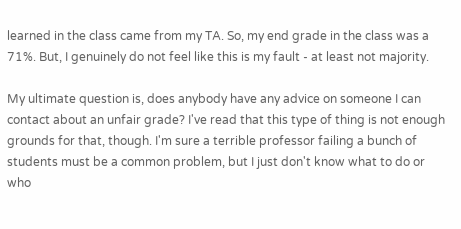learned in the class came from my TA. So, my end grade in the class was a 71%. But, I genuinely do not feel like this is my fault - at least not majority.

My ultimate question is, does anybody have any advice on someone I can contact about an unfair grade? I've read that this type of thing is not enough grounds for that, though. I'm sure a terrible professor failing a bunch of students must be a common problem, but I just don't know what to do or who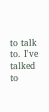to talk to. I've talked to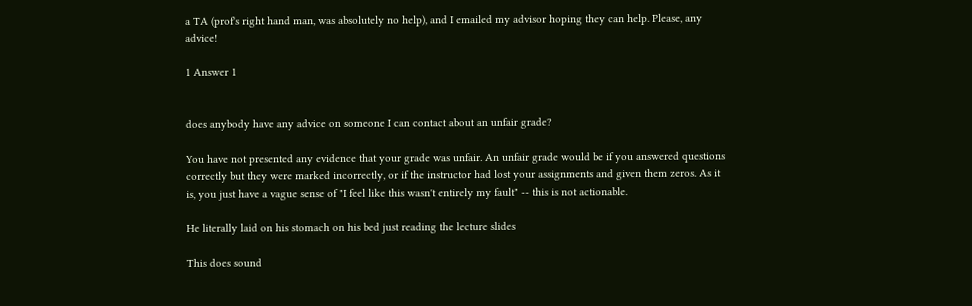a TA (prof's right hand man, was absolutely no help), and I emailed my advisor hoping they can help. Please, any advice!

1 Answer 1


does anybody have any advice on someone I can contact about an unfair grade?

You have not presented any evidence that your grade was unfair. An unfair grade would be if you answered questions correctly but they were marked incorrectly, or if the instructor had lost your assignments and given them zeros. As it is, you just have a vague sense of "I feel like this wasn't entirely my fault" -- this is not actionable.

He literally laid on his stomach on his bed just reading the lecture slides

This does sound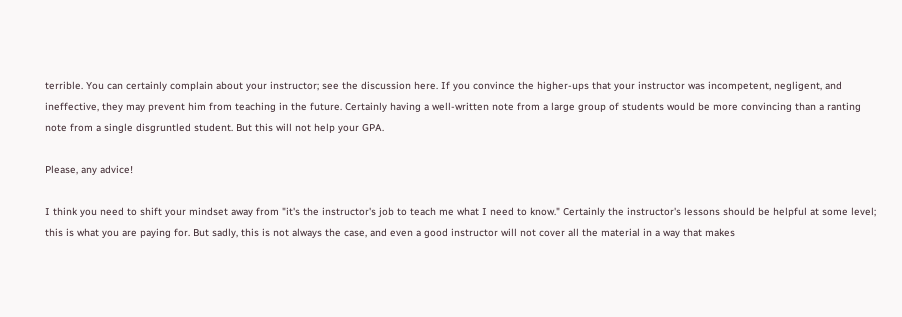terrible. You can certainly complain about your instructor; see the discussion here. If you convince the higher-ups that your instructor was incompetent, negligent, and ineffective, they may prevent him from teaching in the future. Certainly having a well-written note from a large group of students would be more convincing than a ranting note from a single disgruntled student. But this will not help your GPA.

Please, any advice!

I think you need to shift your mindset away from "it's the instructor's job to teach me what I need to know." Certainly the instructor's lessons should be helpful at some level; this is what you are paying for. But sadly, this is not always the case, and even a good instructor will not cover all the material in a way that makes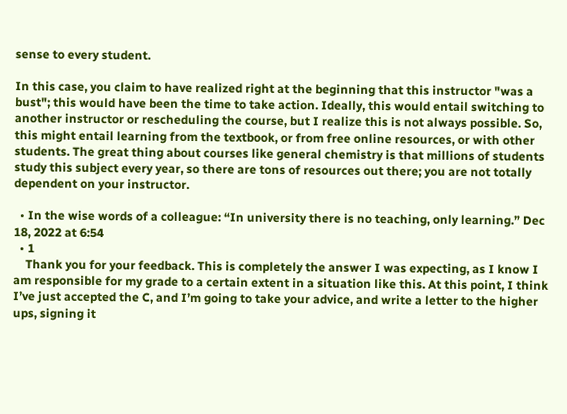sense to every student.

In this case, you claim to have realized right at the beginning that this instructor "was a bust"; this would have been the time to take action. Ideally, this would entail switching to another instructor or rescheduling the course, but I realize this is not always possible. So, this might entail learning from the textbook, or from free online resources, or with other students. The great thing about courses like general chemistry is that millions of students study this subject every year, so there are tons of resources out there; you are not totally dependent on your instructor.

  • In the wise words of a colleague: “In university there is no teaching, only learning.” Dec 18, 2022 at 6:54
  • 1
    Thank you for your feedback. This is completely the answer I was expecting, as I know I am responsible for my grade to a certain extent in a situation like this. At this point, I think I’ve just accepted the C, and I’m going to take your advice, and write a letter to the higher ups, signing it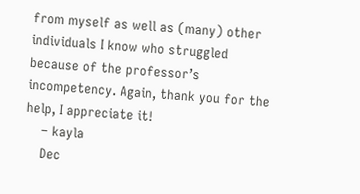from myself as well as (many) other individuals I know who struggled because of the professor’s incompetency. Again, thank you for the help, I appreciate it!
    – kayla
    Dec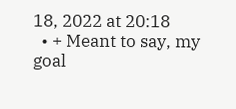18, 2022 at 20:18
  • + Meant to say, my goal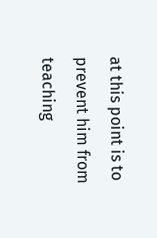at this point is to prevent him from teaching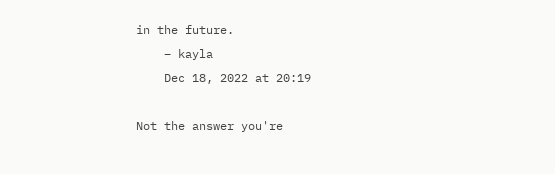in the future.
    – kayla
    Dec 18, 2022 at 20:19

Not the answer you're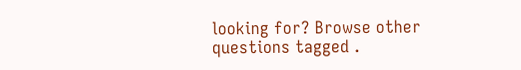looking for? Browse other questions tagged .